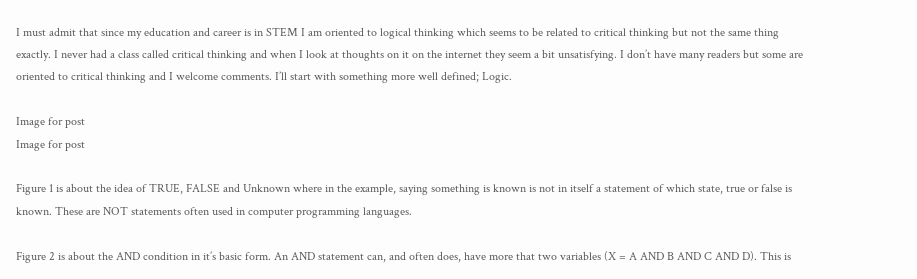I must admit that since my education and career is in STEM I am oriented to logical thinking which seems to be related to critical thinking but not the same thing exactly. I never had a class called critical thinking and when I look at thoughts on it on the internet they seem a bit unsatisfying. I don’t have many readers but some are oriented to critical thinking and I welcome comments. I’ll start with something more well defined; Logic.

Image for post
Image for post

Figure 1 is about the idea of TRUE, FALSE and Unknown where in the example, saying something is known is not in itself a statement of which state, true or false is known. These are NOT statements often used in computer programming languages.

Figure 2 is about the AND condition in it’s basic form. An AND statement can, and often does, have more that two variables (X = A AND B AND C AND D). This is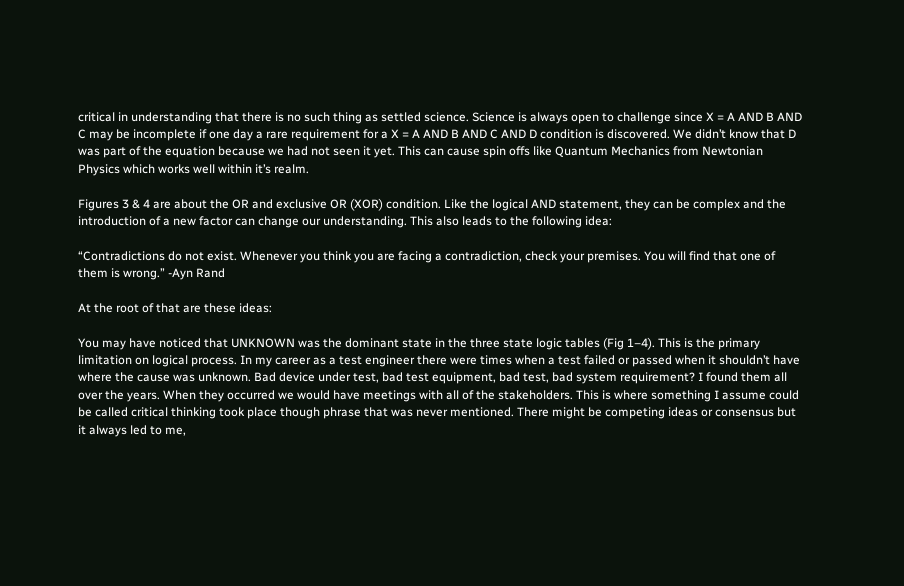critical in understanding that there is no such thing as settled science. Science is always open to challenge since X = A AND B AND C may be incomplete if one day a rare requirement for a X = A AND B AND C AND D condition is discovered. We didn’t know that D was part of the equation because we had not seen it yet. This can cause spin offs like Quantum Mechanics from Newtonian Physics which works well within it’s realm.

Figures 3 & 4 are about the OR and exclusive OR (XOR) condition. Like the logical AND statement, they can be complex and the introduction of a new factor can change our understanding. This also leads to the following idea:

“Contradictions do not exist. Whenever you think you are facing a contradiction, check your premises. You will find that one of them is wrong.” -Ayn Rand

At the root of that are these ideas:

You may have noticed that UNKNOWN was the dominant state in the three state logic tables (Fig 1–4). This is the primary limitation on logical process. In my career as a test engineer there were times when a test failed or passed when it shouldn’t have where the cause was unknown. Bad device under test, bad test equipment, bad test, bad system requirement? I found them all over the years. When they occurred we would have meetings with all of the stakeholders. This is where something I assume could be called critical thinking took place though phrase that was never mentioned. There might be competing ideas or consensus but it always led to me,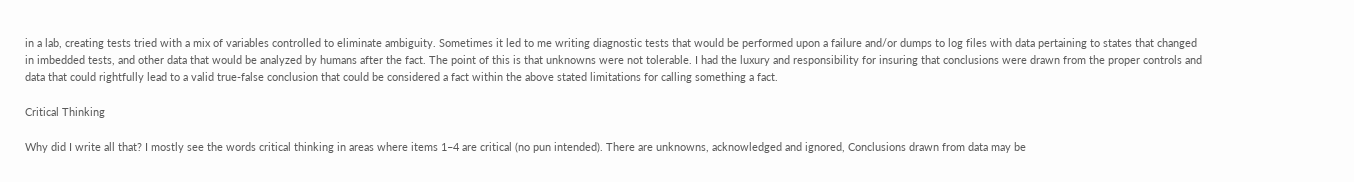in a lab, creating tests tried with a mix of variables controlled to eliminate ambiguity. Sometimes it led to me writing diagnostic tests that would be performed upon a failure and/or dumps to log files with data pertaining to states that changed in imbedded tests, and other data that would be analyzed by humans after the fact. The point of this is that unknowns were not tolerable. I had the luxury and responsibility for insuring that conclusions were drawn from the proper controls and data that could rightfully lead to a valid true-false conclusion that could be considered a fact within the above stated limitations for calling something a fact.

Critical Thinking

Why did I write all that? I mostly see the words critical thinking in areas where items 1–4 are critical (no pun intended). There are unknowns, acknowledged and ignored, Conclusions drawn from data may be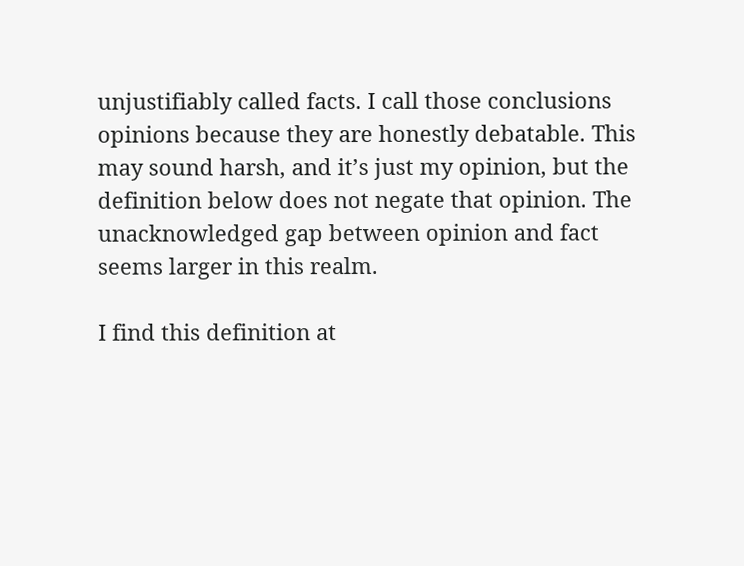unjustifiably called facts. I call those conclusions opinions because they are honestly debatable. This may sound harsh, and it’s just my opinion, but the definition below does not negate that opinion. The unacknowledged gap between opinion and fact seems larger in this realm.

I find this definition at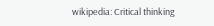wikipedia: Critical thinking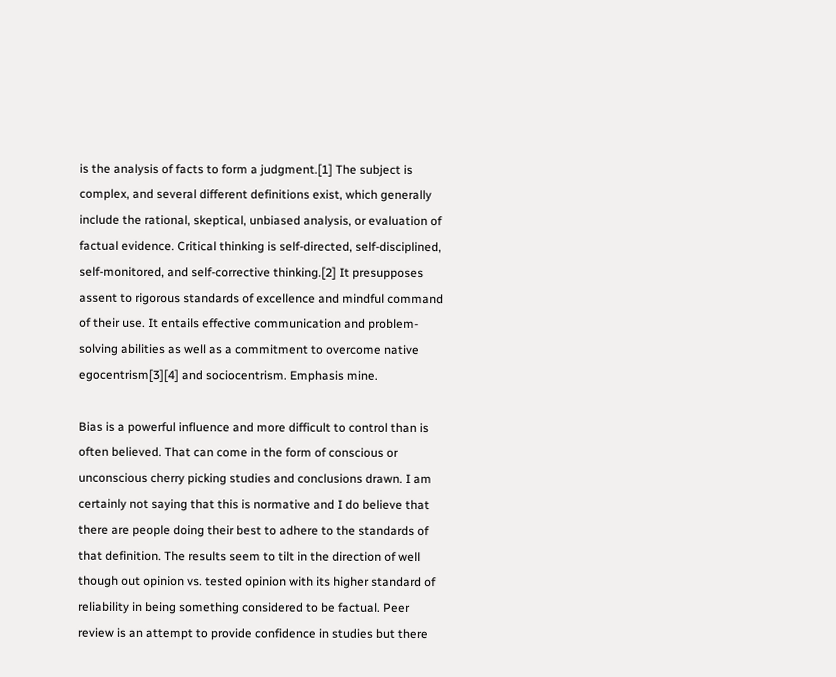is the analysis of facts to form a judgment.[1] The subject is complex, and several different definitions exist, which generally include the rational, skeptical, unbiased analysis, or evaluation of factual evidence. Critical thinking is self-directed, self-disciplined, self-monitored, and self-corrective thinking.[2] It presupposes assent to rigorous standards of excellence and mindful command of their use. It entails effective communication and problem-solving abilities as well as a commitment to overcome native egocentrism[3][4] and sociocentrism. Emphasis mine.

Bias is a powerful influence and more difficult to control than is often believed. That can come in the form of conscious or unconscious cherry picking studies and conclusions drawn. I am certainly not saying that this is normative and I do believe that there are people doing their best to adhere to the standards of that definition. The results seem to tilt in the direction of well though out opinion vs. tested opinion with its higher standard of reliability in being something considered to be factual. Peer review is an attempt to provide confidence in studies but there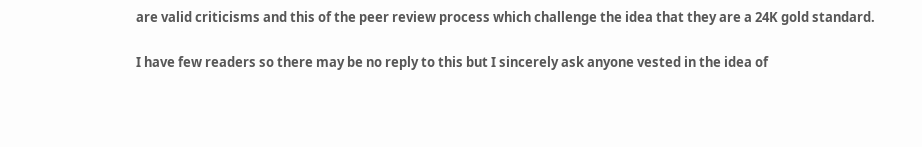are valid criticisms and this of the peer review process which challenge the idea that they are a 24K gold standard.

I have few readers so there may be no reply to this but I sincerely ask anyone vested in the idea of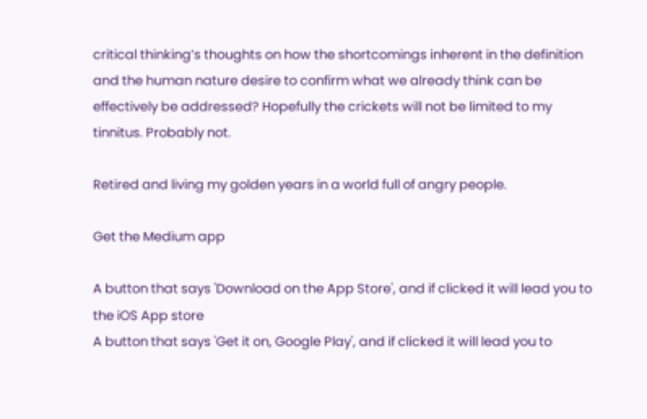critical thinking’s thoughts on how the shortcomings inherent in the definition and the human nature desire to confirm what we already think can be effectively be addressed? Hopefully the crickets will not be limited to my tinnitus. Probably not.

Retired and living my golden years in a world full of angry people.

Get the Medium app

A button that says 'Download on the App Store', and if clicked it will lead you to the iOS App store
A button that says 'Get it on, Google Play', and if clicked it will lead you to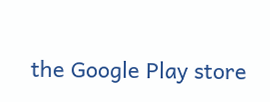the Google Play store